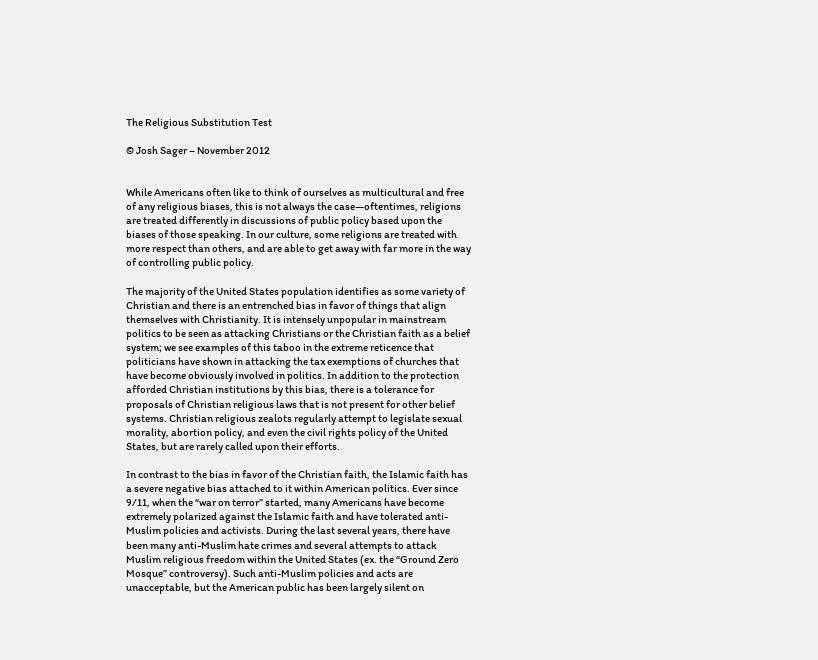The Religious Substitution Test

© Josh Sager – November 2012


While Americans often like to think of ourselves as multicultural and free of any religious biases, this is not always the case—oftentimes, religions are treated differently in discussions of public policy based upon the biases of those speaking. In our culture, some religions are treated with more respect than others, and are able to get away with far more in the way of controlling public policy.

The majority of the United States population identifies as some variety of Christian and there is an entrenched bias in favor of things that align themselves with Christianity. It is intensely unpopular in mainstream politics to be seen as attacking Christians or the Christian faith as a belief system; we see examples of this taboo in the extreme reticence that politicians have shown in attacking the tax exemptions of churches that have become obviously involved in politics. In addition to the protection afforded Christian institutions by this bias, there is a tolerance for proposals of Christian religious laws that is not present for other belief systems. Christian religious zealots regularly attempt to legislate sexual morality, abortion policy, and even the civil rights policy of the United States, but are rarely called upon their efforts.

In contrast to the bias in favor of the Christian faith, the Islamic faith has a severe negative bias attached to it within American politics. Ever since 9/11, when the “war on terror” started, many Americans have become extremely polarized against the Islamic faith and have tolerated anti-Muslim policies and activists. During the last several years, there have been many anti-Muslim hate crimes and several attempts to attack Muslim religious freedom within the United States (ex. the “Ground Zero Mosque” controversy). Such anti-Muslim policies and acts are unacceptable, but the American public has been largely silent on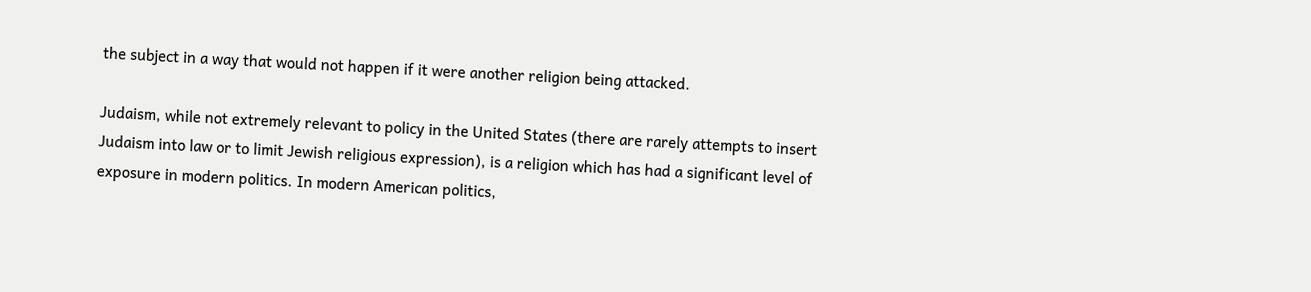the subject in a way that would not happen if it were another religion being attacked.

Judaism, while not extremely relevant to policy in the United States (there are rarely attempts to insert Judaism into law or to limit Jewish religious expression), is a religion which has had a significant level of exposure in modern politics. In modern American politics,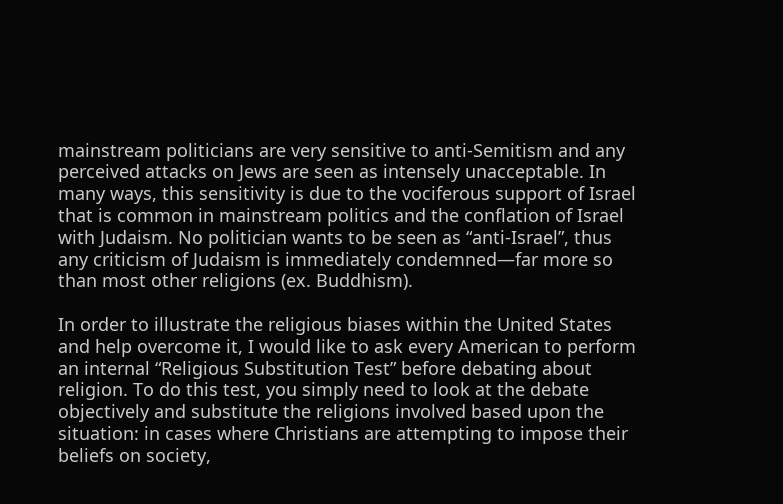mainstream politicians are very sensitive to anti-Semitism and any perceived attacks on Jews are seen as intensely unacceptable. In many ways, this sensitivity is due to the vociferous support of Israel that is common in mainstream politics and the conflation of Israel with Judaism. No politician wants to be seen as “anti-Israel”, thus any criticism of Judaism is immediately condemned—far more so than most other religions (ex. Buddhism).

In order to illustrate the religious biases within the United States and help overcome it, I would like to ask every American to perform an internal “Religious Substitution Test” before debating about religion. To do this test, you simply need to look at the debate objectively and substitute the religions involved based upon the situation: in cases where Christians are attempting to impose their beliefs on society,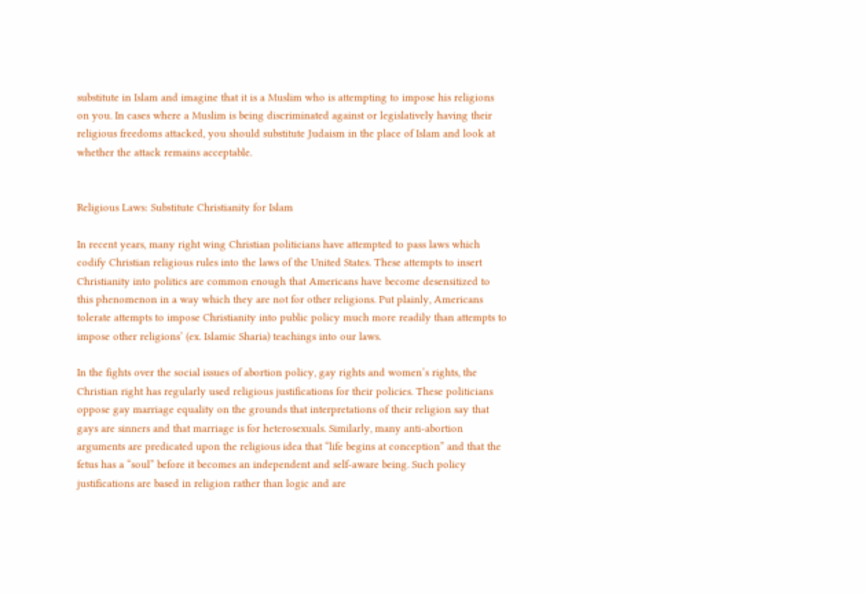substitute in Islam and imagine that it is a Muslim who is attempting to impose his religions on you. In cases where a Muslim is being discriminated against or legislatively having their religious freedoms attacked, you should substitute Judaism in the place of Islam and look at whether the attack remains acceptable.


Religious Laws: Substitute Christianity for Islam

In recent years, many right wing Christian politicians have attempted to pass laws which codify Christian religious rules into the laws of the United States. These attempts to insert Christianity into politics are common enough that Americans have become desensitized to this phenomenon in a way which they are not for other religions. Put plainly, Americans tolerate attempts to impose Christianity into public policy much more readily than attempts to impose other religions’ (ex. Islamic Sharia) teachings into our laws.

In the fights over the social issues of abortion policy, gay rights and women’s rights, the Christian right has regularly used religious justifications for their policies. These politicians oppose gay marriage equality on the grounds that interpretations of their religion say that gays are sinners and that marriage is for heterosexuals. Similarly, many anti-abortion arguments are predicated upon the religious idea that “life begins at conception” and that the fetus has a “soul” before it becomes an independent and self-aware being. Such policy justifications are based in religion rather than logic and are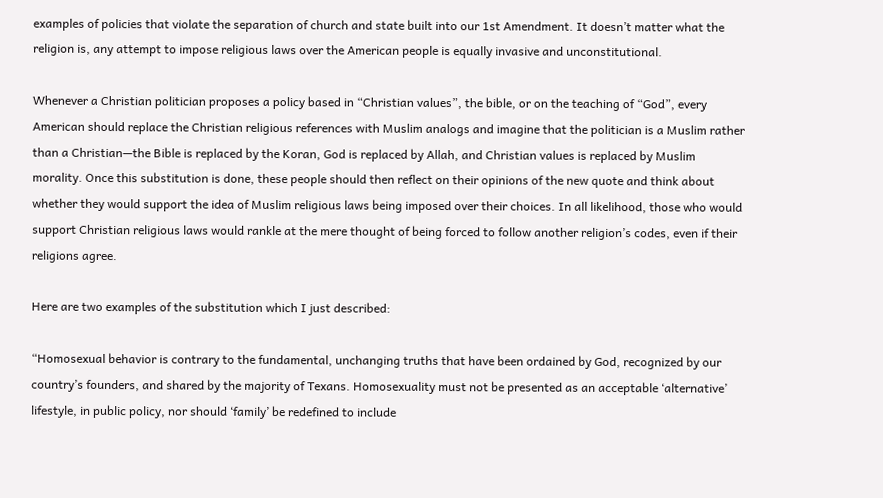examples of policies that violate the separation of church and state built into our 1st Amendment. It doesn’t matter what the religion is, any attempt to impose religious laws over the American people is equally invasive and unconstitutional.

Whenever a Christian politician proposes a policy based in “Christian values”, the bible, or on the teaching of “God”, every American should replace the Christian religious references with Muslim analogs and imagine that the politician is a Muslim rather than a Christian—the Bible is replaced by the Koran, God is replaced by Allah, and Christian values is replaced by Muslim morality. Once this substitution is done, these people should then reflect on their opinions of the new quote and think about whether they would support the idea of Muslim religious laws being imposed over their choices. In all likelihood, those who would support Christian religious laws would rankle at the mere thought of being forced to follow another religion’s codes, even if their religions agree.

Here are two examples of the substitution which I just described:

“Homosexual behavior is contrary to the fundamental, unchanging truths that have been ordained by God, recognized by our country’s founders, and shared by the majority of Texans. Homosexuality must not be presented as an acceptable ‘alternative’ lifestyle, in public policy, nor should ‘family’ be redefined to include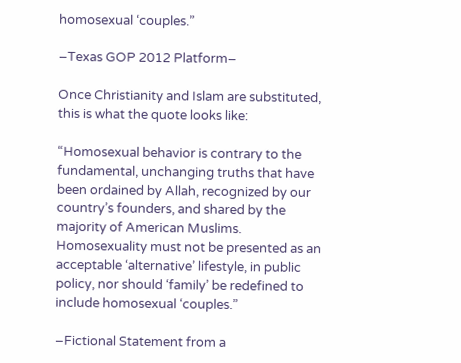homosexual ‘couples.”

–Texas GOP 2012 Platform–

Once Christianity and Islam are substituted, this is what the quote looks like:

“Homosexual behavior is contrary to the fundamental, unchanging truths that have been ordained by Allah, recognized by our country’s founders, and shared by the majority of American Muslims. Homosexuality must not be presented as an acceptable ‘alternative’ lifestyle, in public policy, nor should ‘family’ be redefined to include homosexual ‘couples.”

–Fictional Statement from a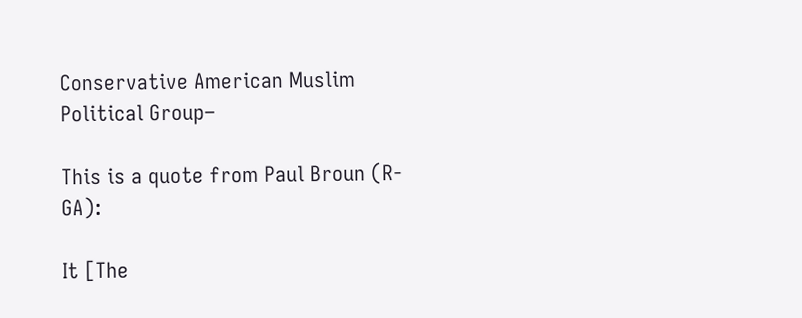Conservative American Muslim Political Group–

This is a quote from Paul Broun (R-GA):

It [The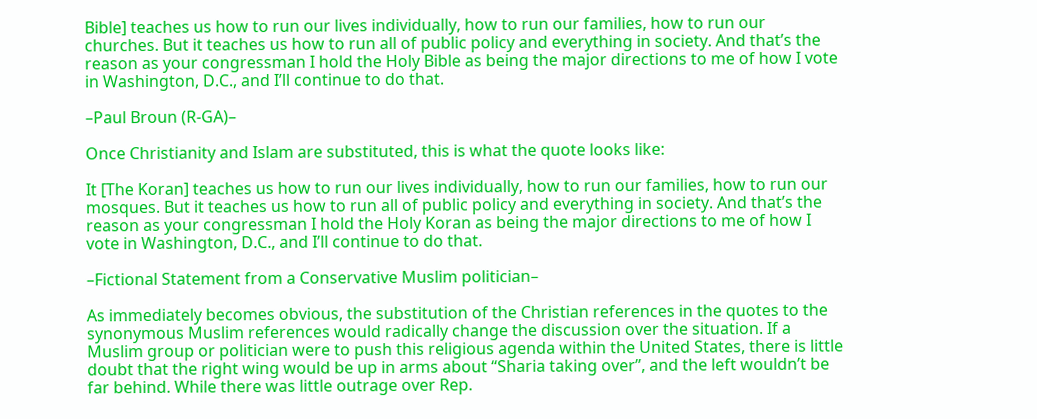Bible] teaches us how to run our lives individually, how to run our families, how to run our churches. But it teaches us how to run all of public policy and everything in society. And that’s the reason as your congressman I hold the Holy Bible as being the major directions to me of how I vote in Washington, D.C., and I’ll continue to do that.

–Paul Broun (R-GA)–

Once Christianity and Islam are substituted, this is what the quote looks like:

It [The Koran] teaches us how to run our lives individually, how to run our families, how to run our mosques. But it teaches us how to run all of public policy and everything in society. And that’s the reason as your congressman I hold the Holy Koran as being the major directions to me of how I vote in Washington, D.C., and I’ll continue to do that.

–Fictional Statement from a Conservative Muslim politician–

As immediately becomes obvious, the substitution of the Christian references in the quotes to the synonymous Muslim references would radically change the discussion over the situation. If a Muslim group or politician were to push this religious agenda within the United States, there is little doubt that the right wing would be up in arms about “Sharia taking over”, and the left wouldn’t be far behind. While there was little outrage over Rep.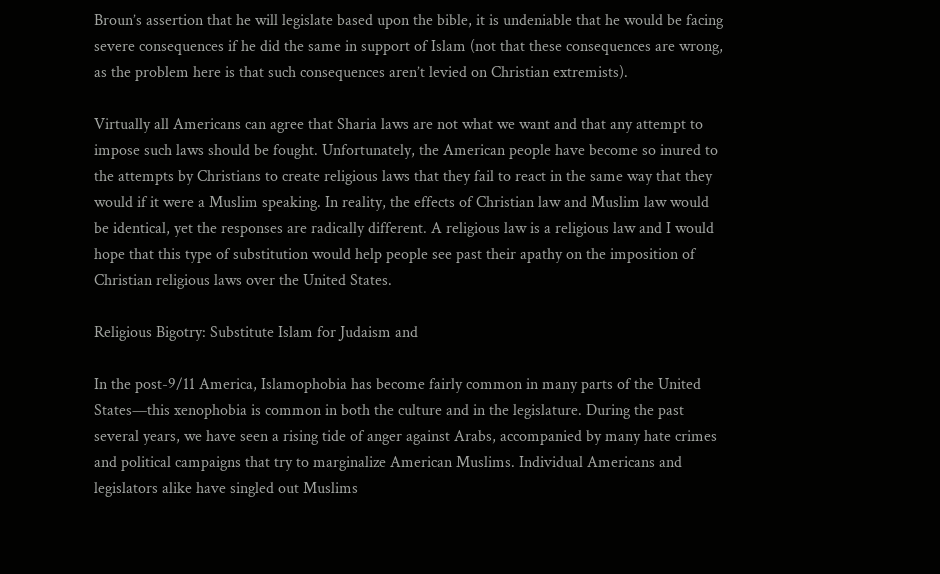Broun’s assertion that he will legislate based upon the bible, it is undeniable that he would be facing severe consequences if he did the same in support of Islam (not that these consequences are wrong, as the problem here is that such consequences aren’t levied on Christian extremists).

Virtually all Americans can agree that Sharia laws are not what we want and that any attempt to impose such laws should be fought. Unfortunately, the American people have become so inured to the attempts by Christians to create religious laws that they fail to react in the same way that they would if it were a Muslim speaking. In reality, the effects of Christian law and Muslim law would be identical, yet the responses are radically different. A religious law is a religious law and I would hope that this type of substitution would help people see past their apathy on the imposition of Christian religious laws over the United States.

Religious Bigotry: Substitute Islam for Judaism and

In the post-9/11 America, Islamophobia has become fairly common in many parts of the United States—this xenophobia is common in both the culture and in the legislature. During the past several years, we have seen a rising tide of anger against Arabs, accompanied by many hate crimes and political campaigns that try to marginalize American Muslims. Individual Americans and legislators alike have singled out Muslims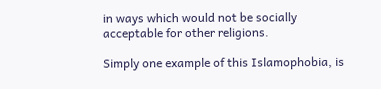in ways which would not be socially acceptable for other religions.

Simply one example of this Islamophobia, is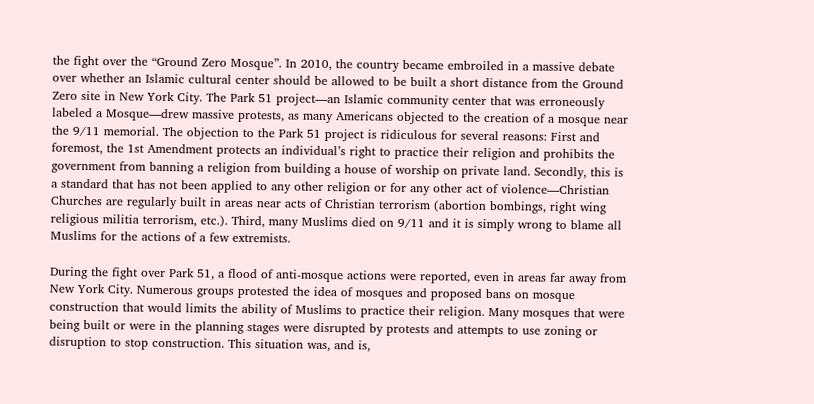the fight over the “Ground Zero Mosque”. In 2010, the country became embroiled in a massive debate over whether an Islamic cultural center should be allowed to be built a short distance from the Ground Zero site in New York City. The Park 51 project—an Islamic community center that was erroneously labeled a Mosque—drew massive protests, as many Americans objected to the creation of a mosque near the 9/11 memorial. The objection to the Park 51 project is ridiculous for several reasons: First and foremost, the 1st Amendment protects an individual’s right to practice their religion and prohibits the government from banning a religion from building a house of worship on private land. Secondly, this is a standard that has not been applied to any other religion or for any other act of violence—Christian Churches are regularly built in areas near acts of Christian terrorism (abortion bombings, right wing religious militia terrorism, etc.). Third, many Muslims died on 9/11 and it is simply wrong to blame all Muslims for the actions of a few extremists.

During the fight over Park 51, a flood of anti-mosque actions were reported, even in areas far away from New York City. Numerous groups protested the idea of mosques and proposed bans on mosque construction that would limits the ability of Muslims to practice their religion. Many mosques that were being built or were in the planning stages were disrupted by protests and attempts to use zoning or disruption to stop construction. This situation was, and is,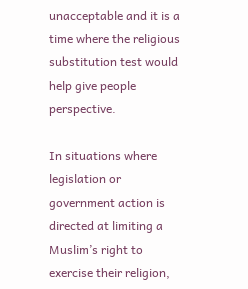unacceptable and it is a time where the religious substitution test would help give people perspective.

In situations where legislation or government action is directed at limiting a Muslim’s right to exercise their religion,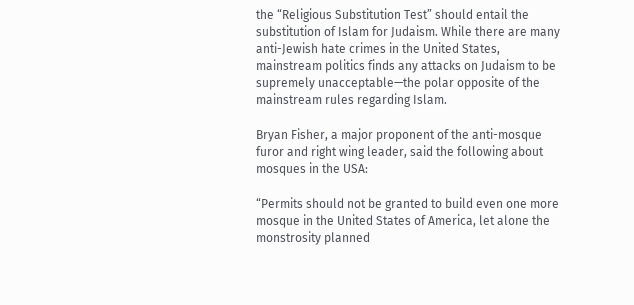the “Religious Substitution Test” should entail the substitution of Islam for Judaism. While there are many anti-Jewish hate crimes in the United States, mainstream politics finds any attacks on Judaism to be supremely unacceptable—the polar opposite of the mainstream rules regarding Islam.

Bryan Fisher, a major proponent of the anti-mosque furor and right wing leader, said the following about mosques in the USA:

“Permits should not be granted to build even one more mosque in the United States of America, let alone the monstrosity planned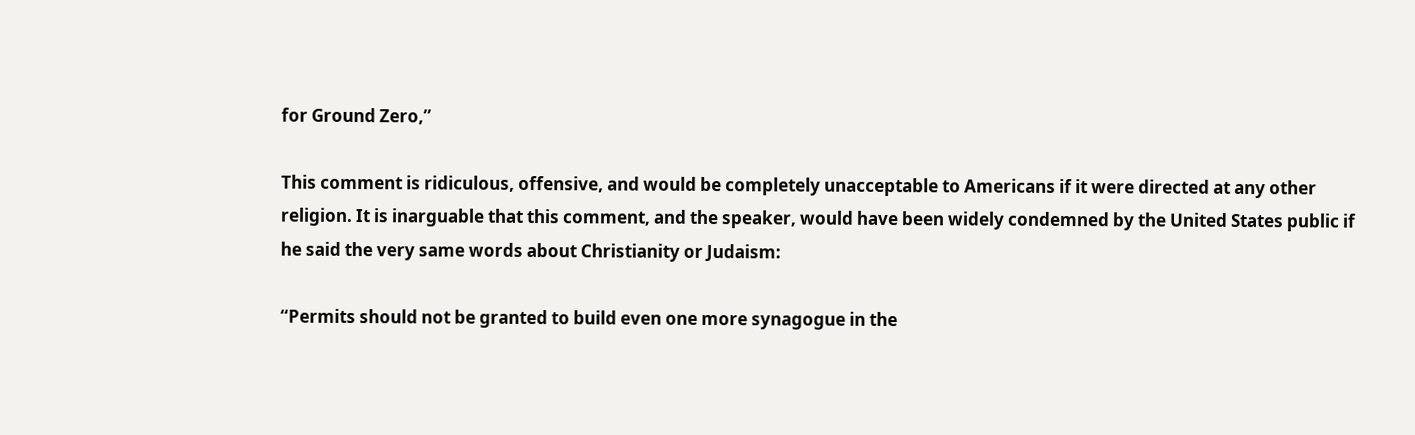for Ground Zero,”

This comment is ridiculous, offensive, and would be completely unacceptable to Americans if it were directed at any other religion. It is inarguable that this comment, and the speaker, would have been widely condemned by the United States public if he said the very same words about Christianity or Judaism:

“Permits should not be granted to build even one more synagogue in the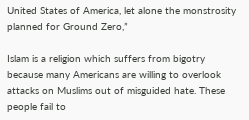United States of America, let alone the monstrosity planned for Ground Zero,”

Islam is a religion which suffers from bigotry because many Americans are willing to overlook attacks on Muslims out of misguided hate. These people fail to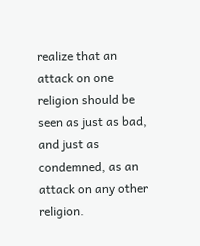realize that an attack on one religion should be seen as just as bad, and just as condemned, as an attack on any other religion.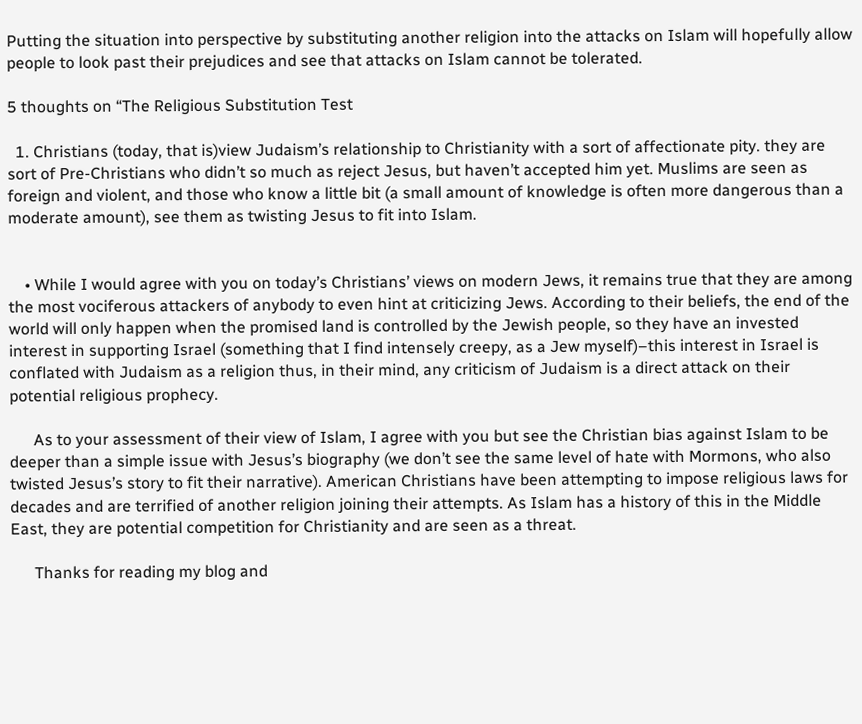Putting the situation into perspective by substituting another religion into the attacks on Islam will hopefully allow people to look past their prejudices and see that attacks on Islam cannot be tolerated.

5 thoughts on “The Religious Substitution Test

  1. Christians (today, that is)view Judaism’s relationship to Christianity with a sort of affectionate pity. they are sort of Pre-Christians who didn’t so much as reject Jesus, but haven’t accepted him yet. Muslims are seen as foreign and violent, and those who know a little bit (a small amount of knowledge is often more dangerous than a moderate amount), see them as twisting Jesus to fit into Islam.


    • While I would agree with you on today’s Christians’ views on modern Jews, it remains true that they are among the most vociferous attackers of anybody to even hint at criticizing Jews. According to their beliefs, the end of the world will only happen when the promised land is controlled by the Jewish people, so they have an invested interest in supporting Israel (something that I find intensely creepy, as a Jew myself)–this interest in Israel is conflated with Judaism as a religion thus, in their mind, any criticism of Judaism is a direct attack on their potential religious prophecy.

      As to your assessment of their view of Islam, I agree with you but see the Christian bias against Islam to be deeper than a simple issue with Jesus’s biography (we don’t see the same level of hate with Mormons, who also twisted Jesus’s story to fit their narrative). American Christians have been attempting to impose religious laws for decades and are terrified of another religion joining their attempts. As Islam has a history of this in the Middle East, they are potential competition for Christianity and are seen as a threat.

      Thanks for reading my blog and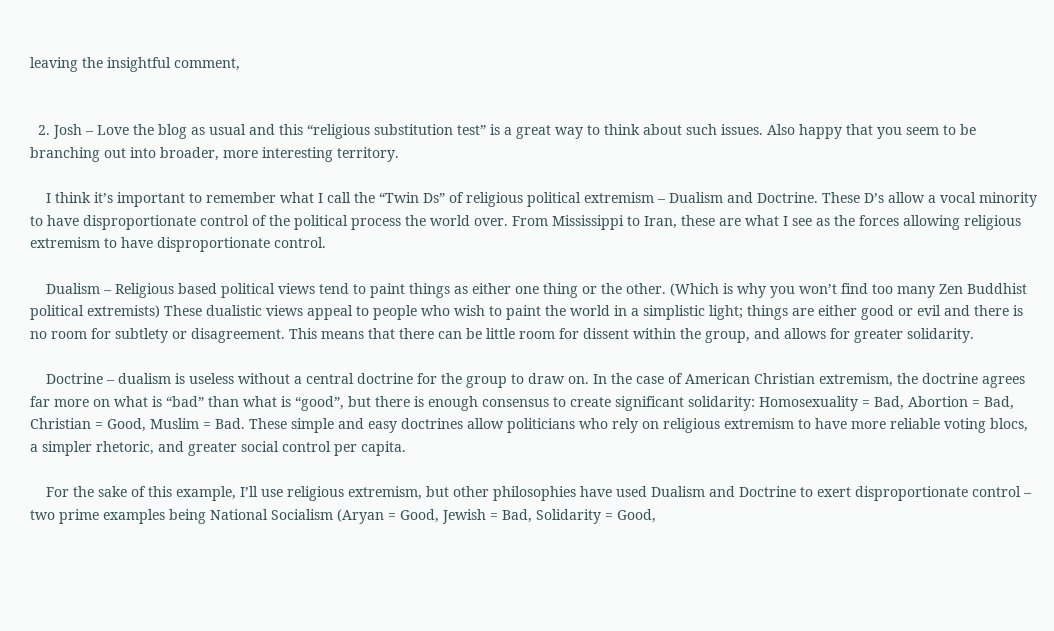leaving the insightful comment,


  2. Josh – Love the blog as usual and this “religious substitution test” is a great way to think about such issues. Also happy that you seem to be branching out into broader, more interesting territory.

    I think it’s important to remember what I call the “Twin Ds” of religious political extremism – Dualism and Doctrine. These D’s allow a vocal minority to have disproportionate control of the political process the world over. From Mississippi to Iran, these are what I see as the forces allowing religious extremism to have disproportionate control.

    Dualism – Religious based political views tend to paint things as either one thing or the other. (Which is why you won’t find too many Zen Buddhist political extremists) These dualistic views appeal to people who wish to paint the world in a simplistic light; things are either good or evil and there is no room for subtlety or disagreement. This means that there can be little room for dissent within the group, and allows for greater solidarity.

    Doctrine – dualism is useless without a central doctrine for the group to draw on. In the case of American Christian extremism, the doctrine agrees far more on what is “bad” than what is “good”, but there is enough consensus to create significant solidarity: Homosexuality = Bad, Abortion = Bad, Christian = Good, Muslim = Bad. These simple and easy doctrines allow politicians who rely on religious extremism to have more reliable voting blocs, a simpler rhetoric, and greater social control per capita.

    For the sake of this example, I’ll use religious extremism, but other philosophies have used Dualism and Doctrine to exert disproportionate control – two prime examples being National Socialism (Aryan = Good, Jewish = Bad, Solidarity = Good,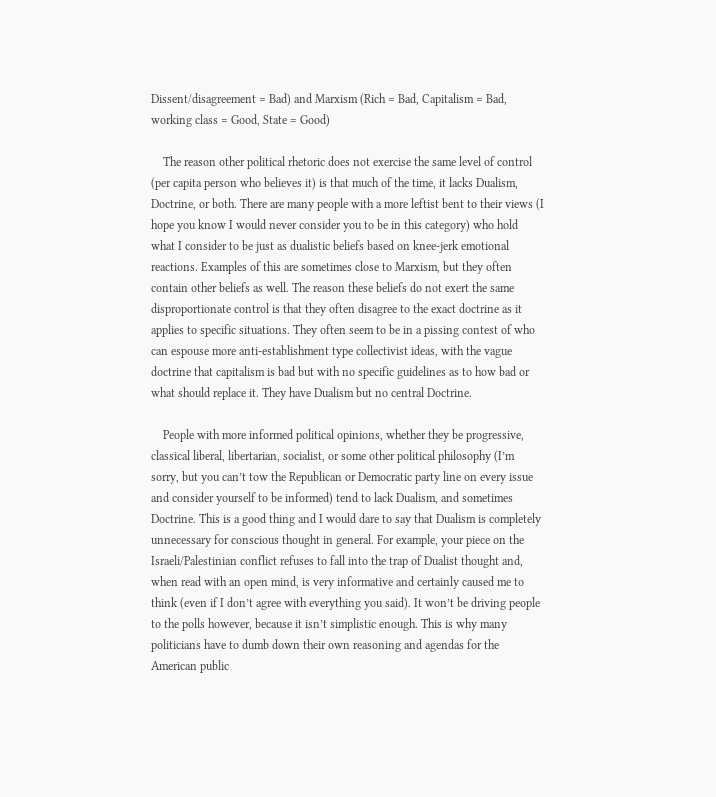Dissent/disagreement = Bad) and Marxism (Rich = Bad, Capitalism = Bad, working class = Good, State = Good)

    The reason other political rhetoric does not exercise the same level of control (per capita person who believes it) is that much of the time, it lacks Dualism, Doctrine, or both. There are many people with a more leftist bent to their views (I hope you know I would never consider you to be in this category) who hold what I consider to be just as dualistic beliefs based on knee-jerk emotional reactions. Examples of this are sometimes close to Marxism, but they often contain other beliefs as well. The reason these beliefs do not exert the same disproportionate control is that they often disagree to the exact doctrine as it applies to specific situations. They often seem to be in a pissing contest of who can espouse more anti-establishment type collectivist ideas, with the vague doctrine that capitalism is bad but with no specific guidelines as to how bad or what should replace it. They have Dualism but no central Doctrine.

    People with more informed political opinions, whether they be progressive, classical liberal, libertarian, socialist, or some other political philosophy (I’m sorry, but you can’t tow the Republican or Democratic party line on every issue and consider yourself to be informed) tend to lack Dualism, and sometimes Doctrine. This is a good thing and I would dare to say that Dualism is completely unnecessary for conscious thought in general. For example, your piece on the Israeli/Palestinian conflict refuses to fall into the trap of Dualist thought and, when read with an open mind, is very informative and certainly caused me to think (even if I don’t agree with everything you said). It won’t be driving people to the polls however, because it isn’t simplistic enough. This is why many politicians have to dumb down their own reasoning and agendas for the American public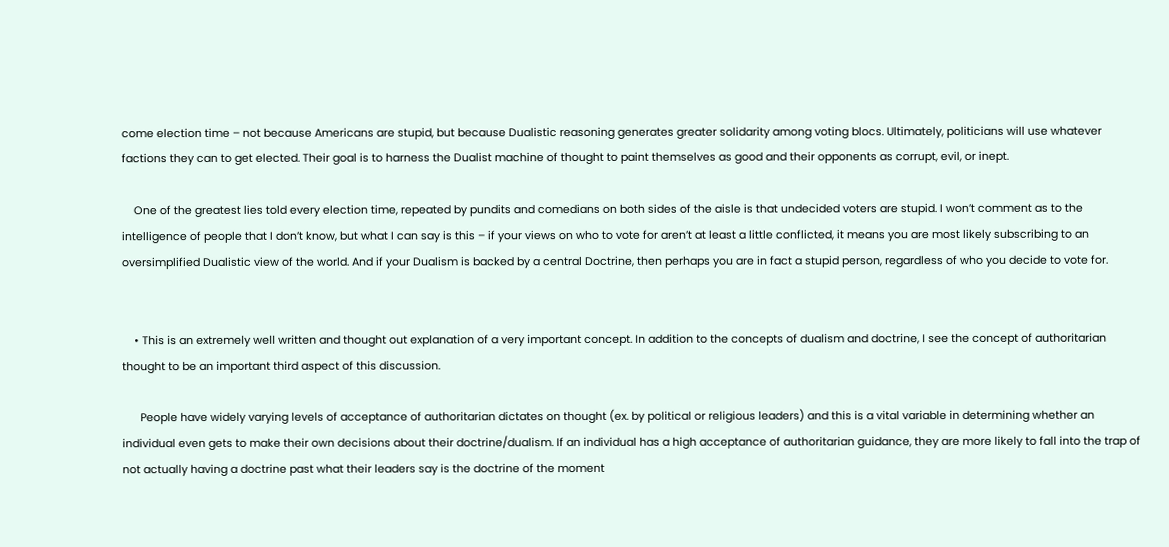come election time – not because Americans are stupid, but because Dualistic reasoning generates greater solidarity among voting blocs. Ultimately, politicians will use whatever factions they can to get elected. Their goal is to harness the Dualist machine of thought to paint themselves as good and their opponents as corrupt, evil, or inept.

    One of the greatest lies told every election time, repeated by pundits and comedians on both sides of the aisle is that undecided voters are stupid. I won’t comment as to the intelligence of people that I don’t know, but what I can say is this – if your views on who to vote for aren’t at least a little conflicted, it means you are most likely subscribing to an oversimplified Dualistic view of the world. And if your Dualism is backed by a central Doctrine, then perhaps you are in fact a stupid person, regardless of who you decide to vote for.


    • This is an extremely well written and thought out explanation of a very important concept. In addition to the concepts of dualism and doctrine, I see the concept of authoritarian thought to be an important third aspect of this discussion.

      People have widely varying levels of acceptance of authoritarian dictates on thought (ex. by political or religious leaders) and this is a vital variable in determining whether an individual even gets to make their own decisions about their doctrine/dualism. If an individual has a high acceptance of authoritarian guidance, they are more likely to fall into the trap of not actually having a doctrine past what their leaders say is the doctrine of the moment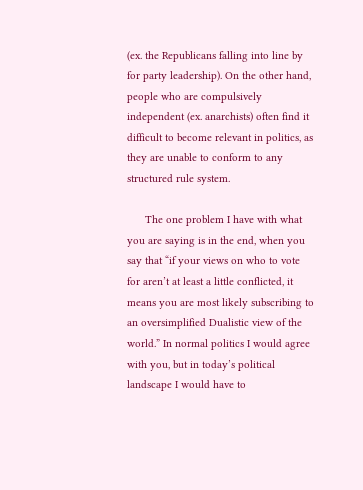(ex. the Republicans falling into line by for party leadership). On the other hand, people who are compulsively independent (ex. anarchists) often find it difficult to become relevant in politics, as they are unable to conform to any structured rule system.

      The one problem I have with what you are saying is in the end, when you say that “if your views on who to vote for aren’t at least a little conflicted, it means you are most likely subscribing to an oversimplified Dualistic view of the world.” In normal politics I would agree with you, but in today’s political landscape I would have to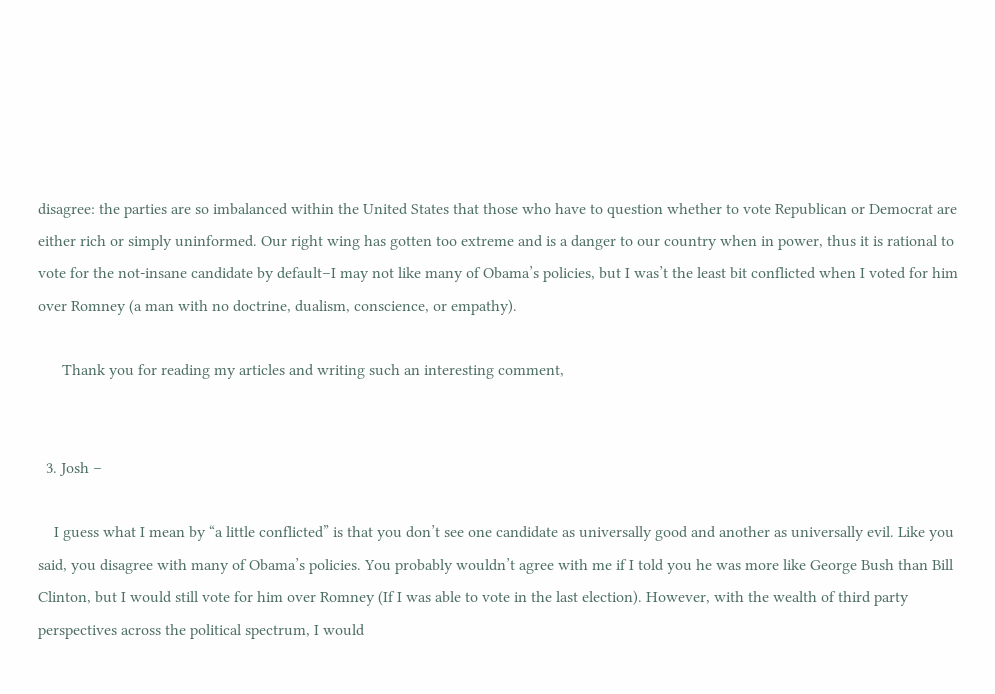disagree: the parties are so imbalanced within the United States that those who have to question whether to vote Republican or Democrat are either rich or simply uninformed. Our right wing has gotten too extreme and is a danger to our country when in power, thus it is rational to vote for the not-insane candidate by default–I may not like many of Obama’s policies, but I was’t the least bit conflicted when I voted for him over Romney (a man with no doctrine, dualism, conscience, or empathy).

      Thank you for reading my articles and writing such an interesting comment,


  3. Josh –

    I guess what I mean by “a little conflicted” is that you don’t see one candidate as universally good and another as universally evil. Like you said, you disagree with many of Obama’s policies. You probably wouldn’t agree with me if I told you he was more like George Bush than Bill Clinton, but I would still vote for him over Romney (If I was able to vote in the last election). However, with the wealth of third party perspectives across the political spectrum, I would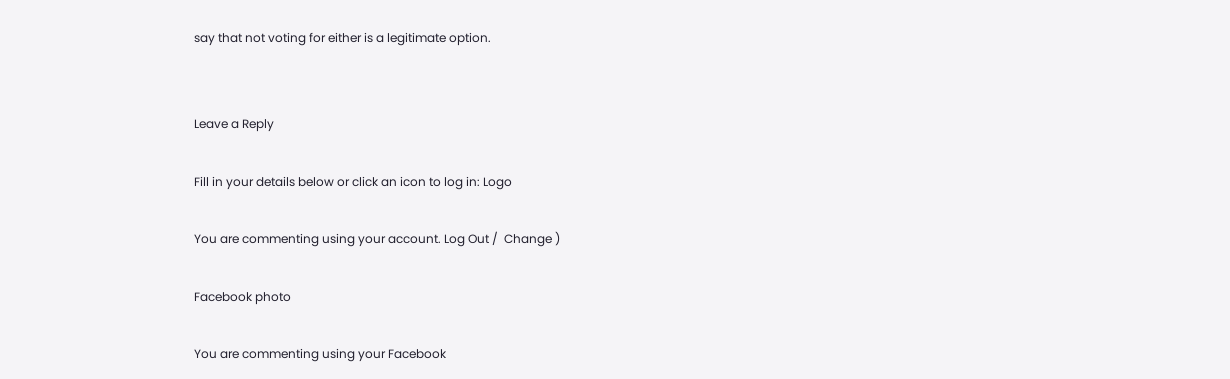say that not voting for either is a legitimate option.


Leave a Reply

Fill in your details below or click an icon to log in: Logo

You are commenting using your account. Log Out /  Change )

Facebook photo

You are commenting using your Facebook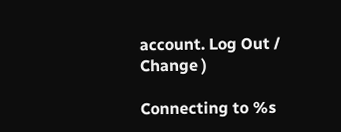account. Log Out /  Change )

Connecting to %s